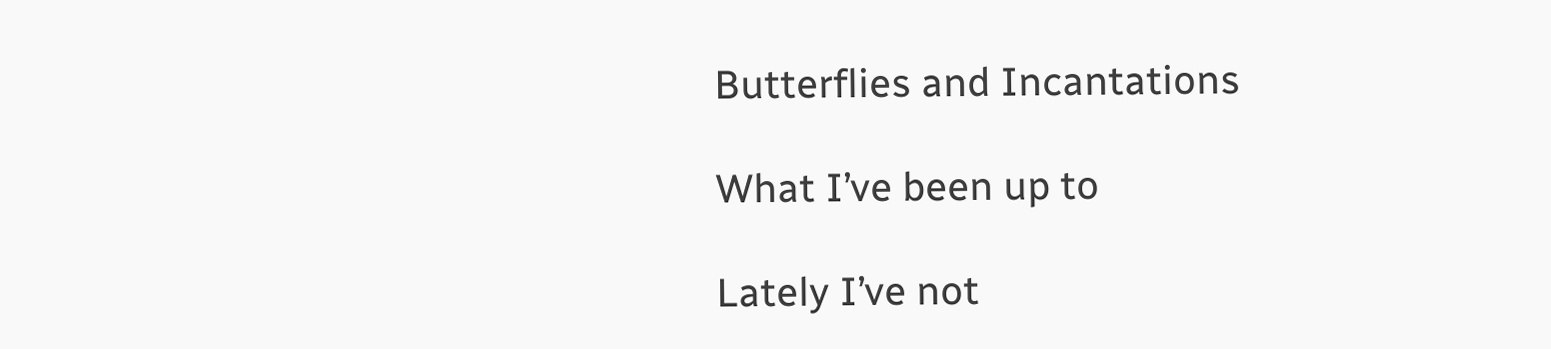Butterflies and Incantations

What I’ve been up to

Lately I’ve not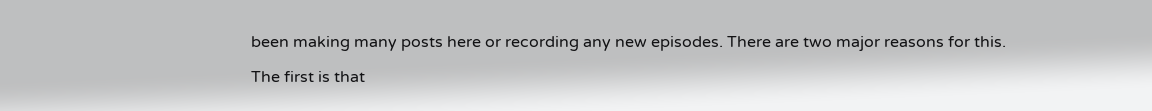been making many posts here or recording any new episodes. There are two major reasons for this.

The first is that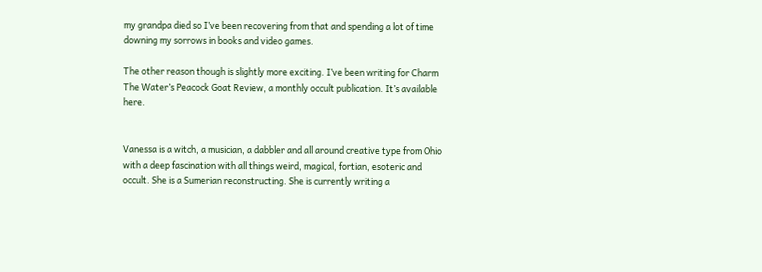my grandpa died so I’ve been recovering from that and spending a lot of time downing my sorrows in books and video games.

The other reason though is slightly more exciting. I’ve been writing for Charm The Water’s Peacock Goat Review, a monthly occult publication. It’s available here.


Vanessa is a witch, a musician, a dabbler and all around creative type from Ohio with a deep fascination with all things weird, magical, fortian, esoteric and occult. She is a Sumerian reconstructing. She is currently writing a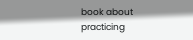book about practicing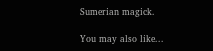Sumerian magick.

You may also like...